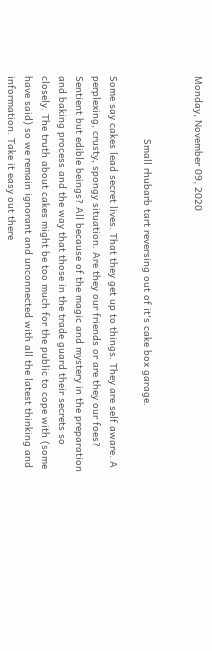Monday, November 09, 2020


                     Small rhubarb tart reversing out of it's cake box garage.

Some say cakes lead secret lives. That they get up to things. They are self aware. A perplexing, crusty, spongy situation. Are they our friends or are they our foes?  Sentient but edible beings? All because of the magic and mystery in the preparation and baking process and the way that those in the trade guard their secrets so closely. The truth about cakes might be too much for the public to cope with (some have said) so we remain ignorant and unconnected with all the latest thinking and information. Take it easy out there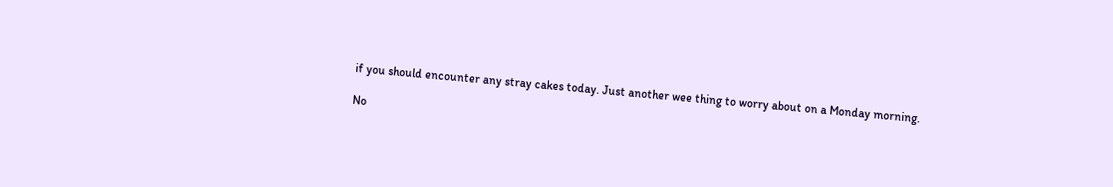if you should encounter any stray cakes today. Just another wee thing to worry about on a Monday morning.

No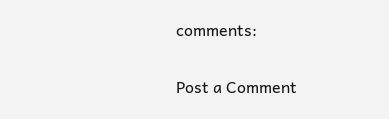comments:

Post a Comment